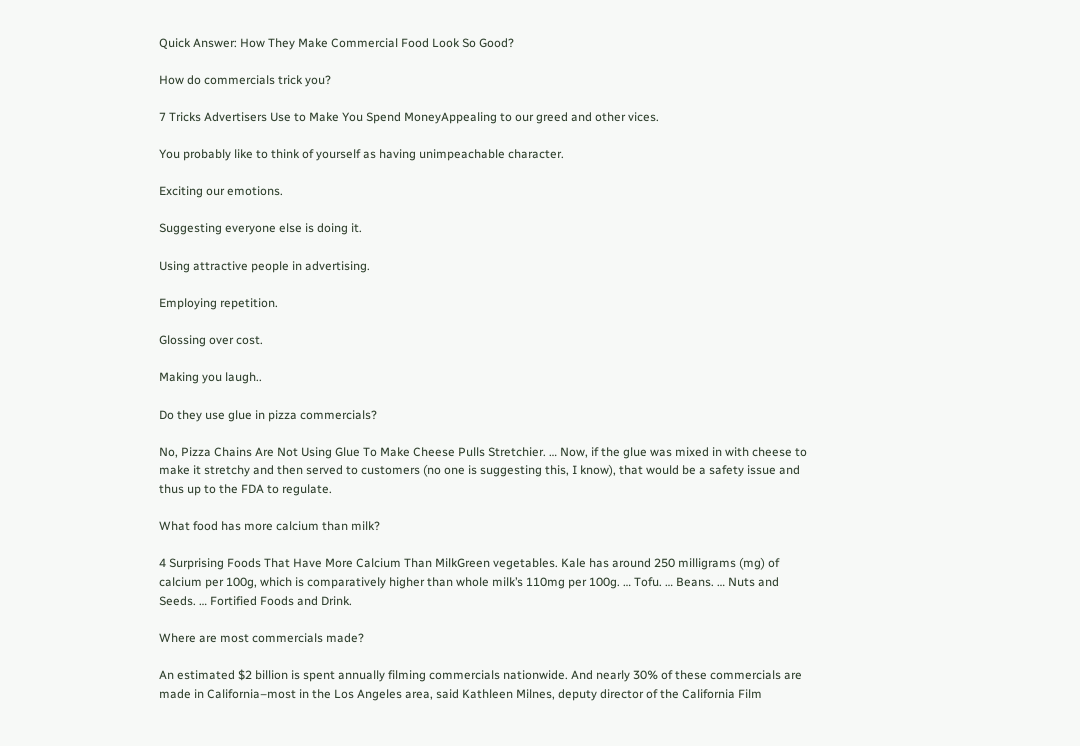Quick Answer: How They Make Commercial Food Look So Good?

How do commercials trick you?

7 Tricks Advertisers Use to Make You Spend MoneyAppealing to our greed and other vices.

You probably like to think of yourself as having unimpeachable character.

Exciting our emotions.

Suggesting everyone else is doing it.

Using attractive people in advertising.

Employing repetition.

Glossing over cost.

Making you laugh..

Do they use glue in pizza commercials?

No, Pizza Chains Are Not Using Glue To Make Cheese Pulls Stretchier. … Now, if the glue was mixed in with cheese to make it stretchy and then served to customers (no one is suggesting this, I know), that would be a safety issue and thus up to the FDA to regulate.

What food has more calcium than milk?

4 Surprising Foods That Have More Calcium Than MilkGreen vegetables. Kale has around 250 milligrams (mg) of calcium per 100g, which is comparatively higher than whole milk’s 110mg per 100g. … Tofu. … Beans. … Nuts and Seeds. … Fortified Foods and Drink.

Where are most commercials made?

An estimated $2 billion is spent annually filming commercials nationwide. And nearly 30% of these commercials are made in California–most in the Los Angeles area, said Kathleen Milnes, deputy director of the California Film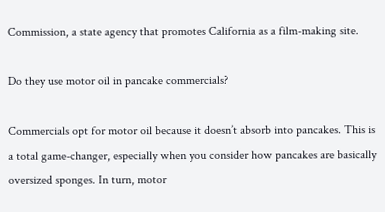Commission, a state agency that promotes California as a film-making site.

Do they use motor oil in pancake commercials?

Commercials opt for motor oil because it doesn’t absorb into pancakes. This is a total game-changer, especially when you consider how pancakes are basically oversized sponges. In turn, motor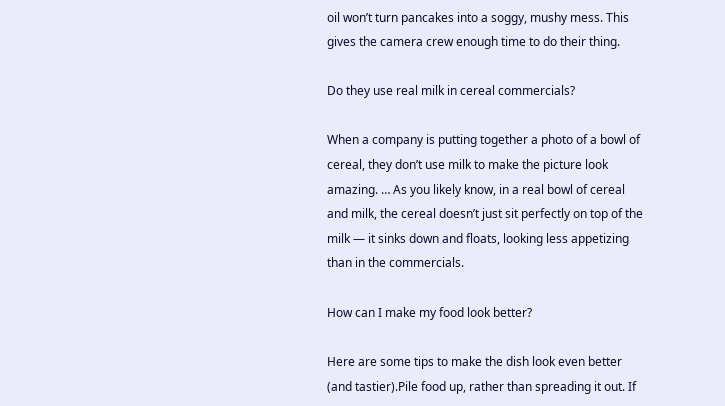oil won’t turn pancakes into a soggy, mushy mess. This gives the camera crew enough time to do their thing.

Do they use real milk in cereal commercials?

When a company is putting together a photo of a bowl of cereal, they don’t use milk to make the picture look amazing. … As you likely know, in a real bowl of cereal and milk, the cereal doesn’t just sit perfectly on top of the milk — it sinks down and floats, looking less appetizing than in the commercials.

How can I make my food look better?

Here are some tips to make the dish look even better (and tastier).Pile food up, rather than spreading it out. If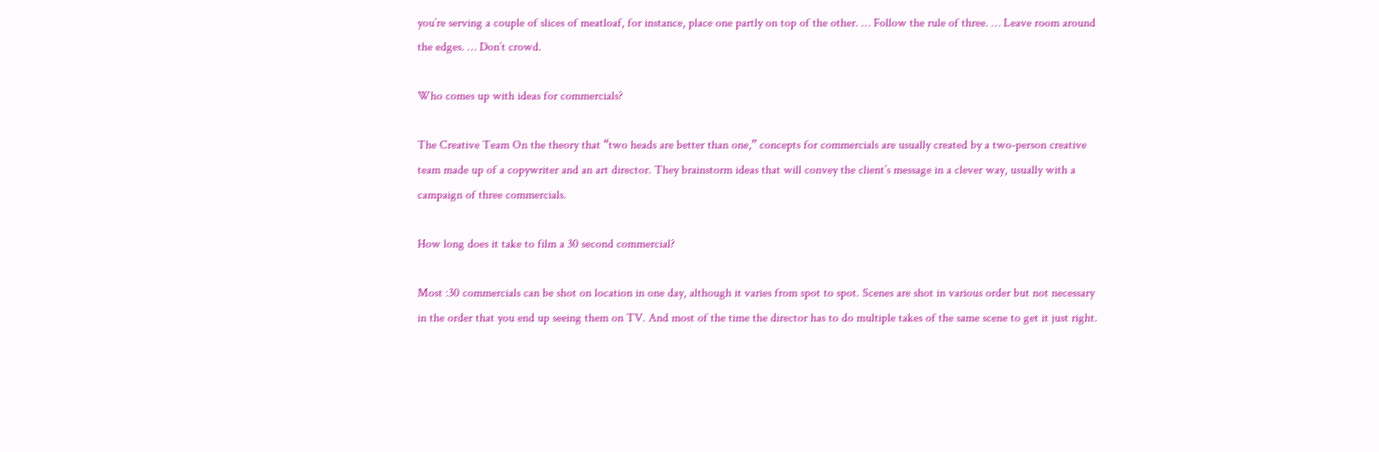you’re serving a couple of slices of meatloaf, for instance, place one partly on top of the other. … Follow the rule of three. … Leave room around the edges. … Don’t crowd.

Who comes up with ideas for commercials?

The Creative Team On the theory that “two heads are better than one,” concepts for commercials are usually created by a two-person creative team made up of a copywriter and an art director. They brainstorm ideas that will convey the client’s message in a clever way, usually with a campaign of three commercials.

How long does it take to film a 30 second commercial?

Most :30 commercials can be shot on location in one day, although it varies from spot to spot. Scenes are shot in various order but not necessary in the order that you end up seeing them on TV. And most of the time the director has to do multiple takes of the same scene to get it just right.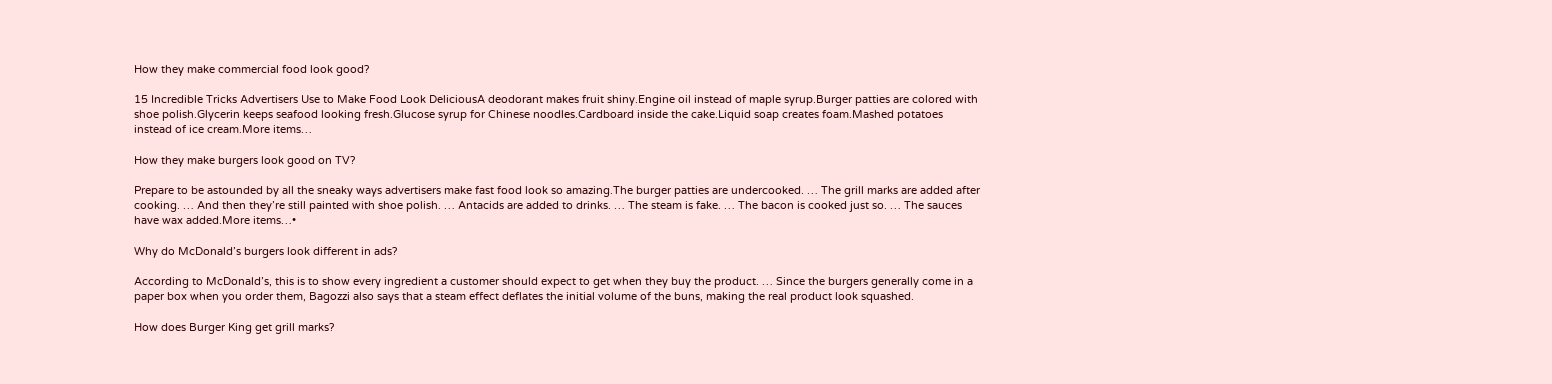How they make commercial food look good?

15 Incredible Tricks Advertisers Use to Make Food Look DeliciousA deodorant makes fruit shiny.Engine oil instead of maple syrup.Burger patties are colored with shoe polish.Glycerin keeps seafood looking fresh.Glucose syrup for Chinese noodles.Cardboard inside the cake.Liquid soap creates foam.Mashed potatoes instead of ice cream.More items…

How they make burgers look good on TV?

Prepare to be astounded by all the sneaky ways advertisers make fast food look so amazing.The burger patties are undercooked. … The grill marks are added after cooking. … And then they’re still painted with shoe polish. … Antacids are added to drinks. … The steam is fake. … The bacon is cooked just so. … The sauces have wax added.More items…•

Why do McDonald’s burgers look different in ads?

According to McDonald’s, this is to show every ingredient a customer should expect to get when they buy the product. … Since the burgers generally come in a paper box when you order them, Bagozzi also says that a steam effect deflates the initial volume of the buns, making the real product look squashed.

How does Burger King get grill marks?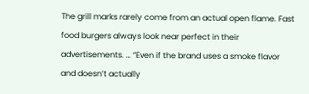The grill marks rarely come from an actual open flame. Fast food burgers always look near perfect in their advertisements. … “Even if the brand uses a smoke flavor and doesn’t actually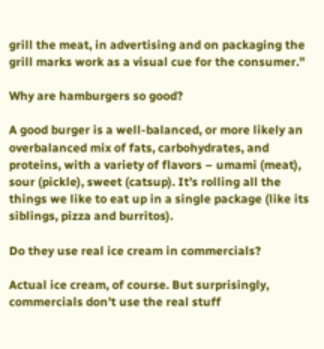grill the meat, in advertising and on packaging the grill marks work as a visual cue for the consumer.”

Why are hamburgers so good?

A good burger is a well-balanced, or more likely an overbalanced mix of fats, carbohydrates, and proteins, with a variety of flavors – umami (meat), sour (pickle), sweet (catsup). It’s rolling all the things we like to eat up in a single package (like its siblings, pizza and burritos).

Do they use real ice cream in commercials?

Actual ice cream, of course. But surprisingly, commercials don’t use the real stuff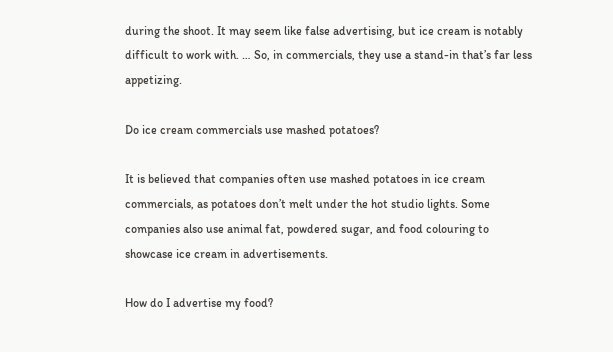during the shoot. It may seem like false advertising, but ice cream is notably difficult to work with. … So, in commercials, they use a stand-in that’s far less appetizing.

Do ice cream commercials use mashed potatoes?

It is believed that companies often use mashed potatoes in ice cream commercials, as potatoes don’t melt under the hot studio lights. Some companies also use animal fat, powdered sugar, and food colouring to showcase ice cream in advertisements.

How do I advertise my food?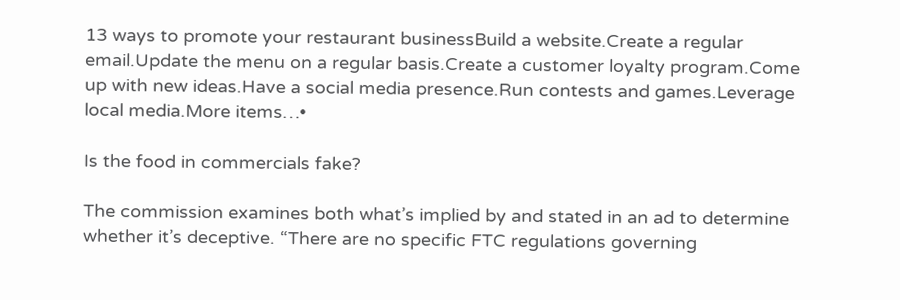13 ways to promote your restaurant businessBuild a website.Create a regular email.Update the menu on a regular basis.Create a customer loyalty program.Come up with new ideas.Have a social media presence.Run contests and games.Leverage local media.More items…•

Is the food in commercials fake?

The commission examines both what’s implied by and stated in an ad to determine whether it’s deceptive. “There are no specific FTC regulations governing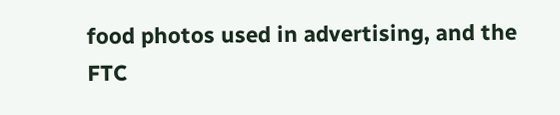food photos used in advertising, and the FTC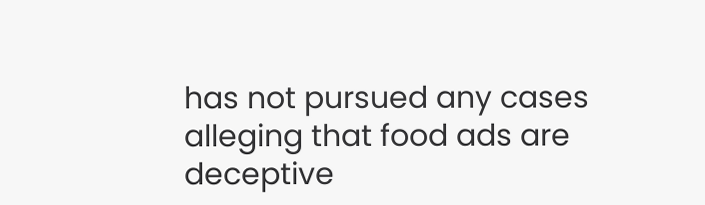has not pursued any cases alleging that food ads are deceptive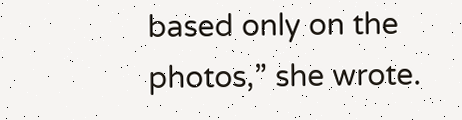based only on the photos,” she wrote.